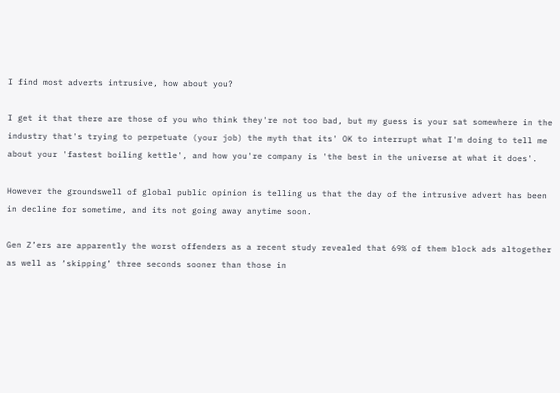I find most adverts intrusive, how about you?

I get it that there are those of you who think they're not too bad, but my guess is your sat somewhere in the industry that's trying to perpetuate (your job) the myth that its' OK to interrupt what I'm doing to tell me about your 'fastest boiling kettle', and how you're company is 'the best in the universe at what it does'.

However the groundswell of global public opinion is telling us that the day of the intrusive advert has been in decline for sometime, and its not going away anytime soon.

Gen Z’ers are apparently the worst offenders as a recent study revealed that 69% of them block ads altogether as well as ‘skipping’ three seconds sooner than those in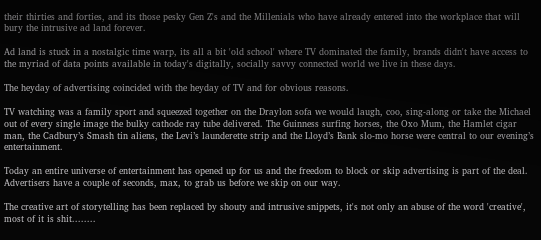their thirties and forties, and its those pesky Gen Z's and the Millenials who have already entered into the workplace that will bury the intrusive ad land forever.

Ad land is stuck in a nostalgic time warp, its all a bit 'old school' where TV dominated the family, brands didn't have access to the myriad of data points available in today's digitally, socially savvy connected world we live in these days.

The heyday of advertising coincided with the heyday of TV and for obvious reasons.

TV watching was a family sport and squeezed together on the Draylon sofa we would laugh, coo, sing-along or take the Michael out of every single image the bulky cathode ray tube delivered. The Guinness surfing horses, the Oxo Mum, the Hamlet cigar man, the Cadbury’s Smash tin aliens, the Levi’s launderette strip and the Lloyd’s Bank slo-mo horse were central to our evening’s entertainment.

Today an entire universe of entertainment has opened up for us and the freedom to block or skip advertising is part of the deal. Advertisers have a couple of seconds, max, to grab us before we skip on our way.

The creative art of storytelling has been replaced by shouty and intrusive snippets, it's not only an abuse of the word 'creative', most of it is shit........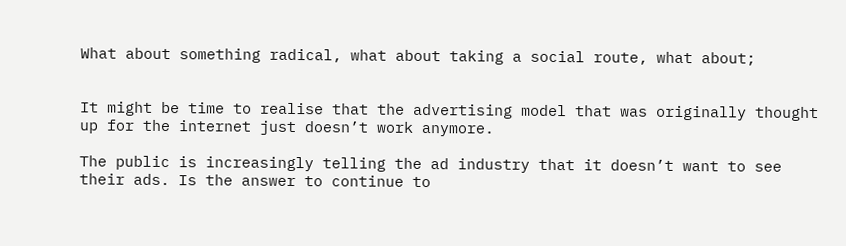What about something radical, what about taking a social route, what about;


It might be time to realise that the advertising model that was originally thought up for the internet just doesn’t work anymore.

The public is increasingly telling the ad industry that it doesn’t want to see their ads. Is the answer to continue to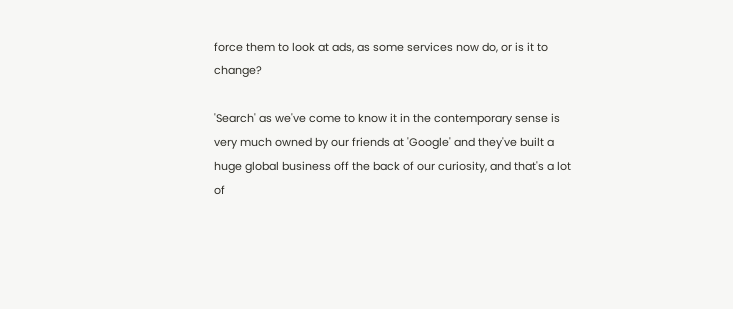force them to look at ads, as some services now do, or is it to change?

'Search' as we've come to know it in the contemporary sense is very much owned by our friends at 'Google' and they've built a huge global business off the back of our curiosity, and that's a lot of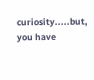curiosity.....but, you have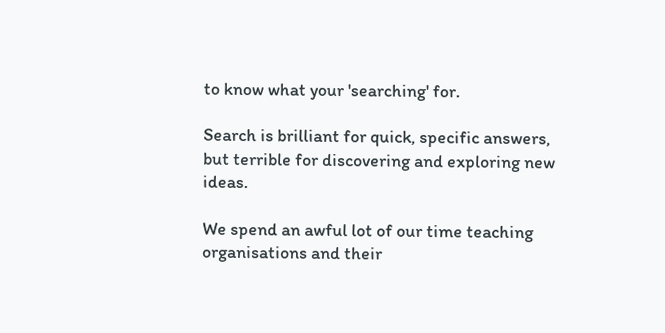to know what your 'searching' for.

Search is brilliant for quick, specific answers, but terrible for discovering and exploring new ideas.

We spend an awful lot of our time teaching organisations and their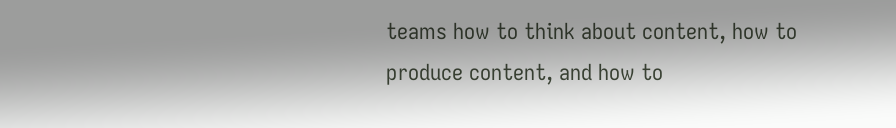teams how to think about content, how to produce content, and how to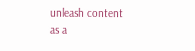unleash content as a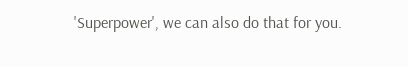'Superpower', we can also do that for you.